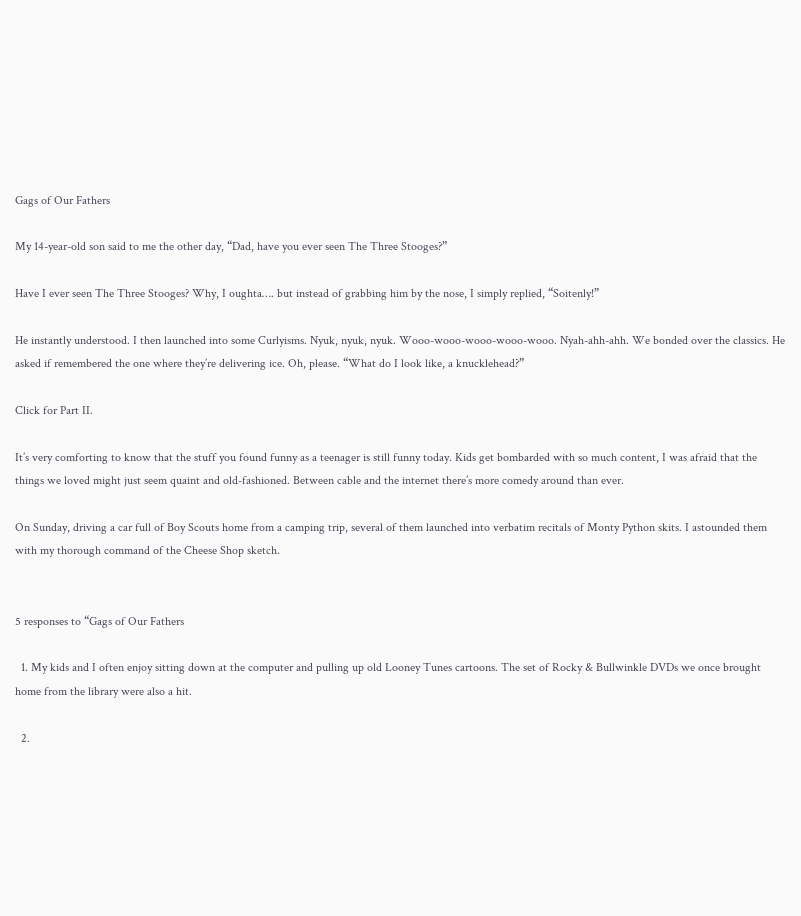Gags of Our Fathers

My 14-year-old son said to me the other day, “Dad, have you ever seen The Three Stooges?”

Have I ever seen The Three Stooges? Why, I oughta…. but instead of grabbing him by the nose, I simply replied, “Soitenly!”

He instantly understood. I then launched into some Curlyisms. Nyuk, nyuk, nyuk. Wooo-wooo-wooo-wooo-wooo. Nyah-ahh-ahh. We bonded over the classics. He asked if remembered the one where they’re delivering ice. Oh, please. “What do I look like, a knucklehead?”

Click for Part II.

It’s very comforting to know that the stuff you found funny as a teenager is still funny today. Kids get bombarded with so much content, I was afraid that the things we loved might just seem quaint and old-fashioned. Between cable and the internet there’s more comedy around than ever.

On Sunday, driving a car full of Boy Scouts home from a camping trip, several of them launched into verbatim recitals of Monty Python skits. I astounded them with my thorough command of the Cheese Shop sketch.


5 responses to “Gags of Our Fathers

  1. My kids and I often enjoy sitting down at the computer and pulling up old Looney Tunes cartoons. The set of Rocky & Bullwinkle DVDs we once brought home from the library were also a hit.

  2.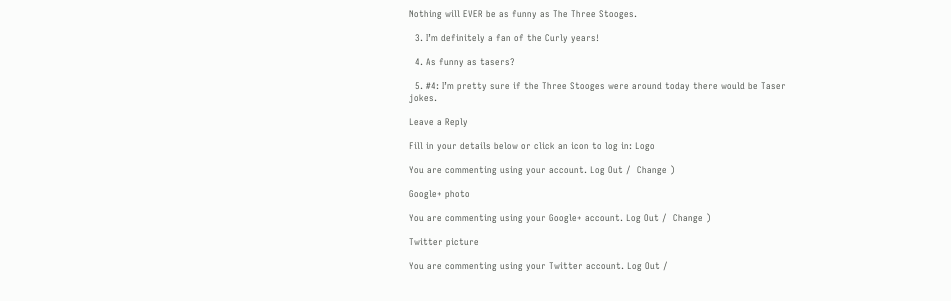Nothing will EVER be as funny as The Three Stooges.

  3. I’m definitely a fan of the Curly years!

  4. As funny as tasers?

  5. #4: I’m pretty sure if the Three Stooges were around today there would be Taser jokes.

Leave a Reply

Fill in your details below or click an icon to log in: Logo

You are commenting using your account. Log Out /  Change )

Google+ photo

You are commenting using your Google+ account. Log Out /  Change )

Twitter picture

You are commenting using your Twitter account. Log Out /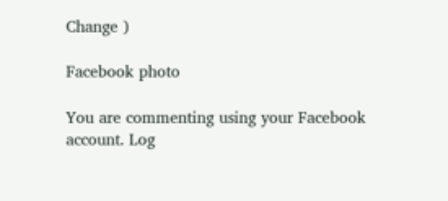Change )

Facebook photo

You are commenting using your Facebook account. Log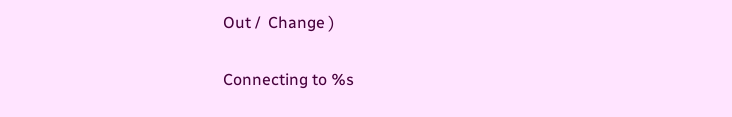Out /  Change )


Connecting to %s